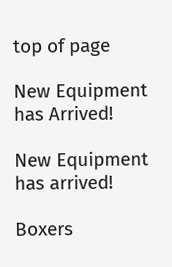top of page

New Equipment has Arrived!

New Equipment has arrived!

Boxers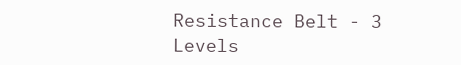Resistance Belt - 3 Levels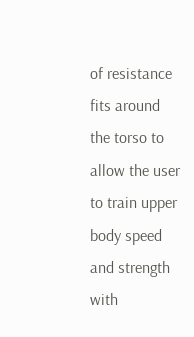of resistance fits around the torso to allow the user to train upper body speed and strength with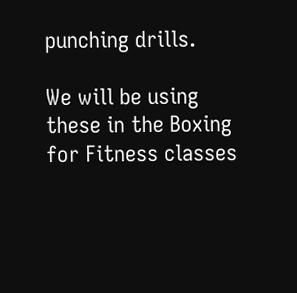punching drills.

We will be using these in the Boxing for Fitness classes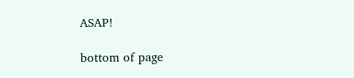ASAP!

bottom of page